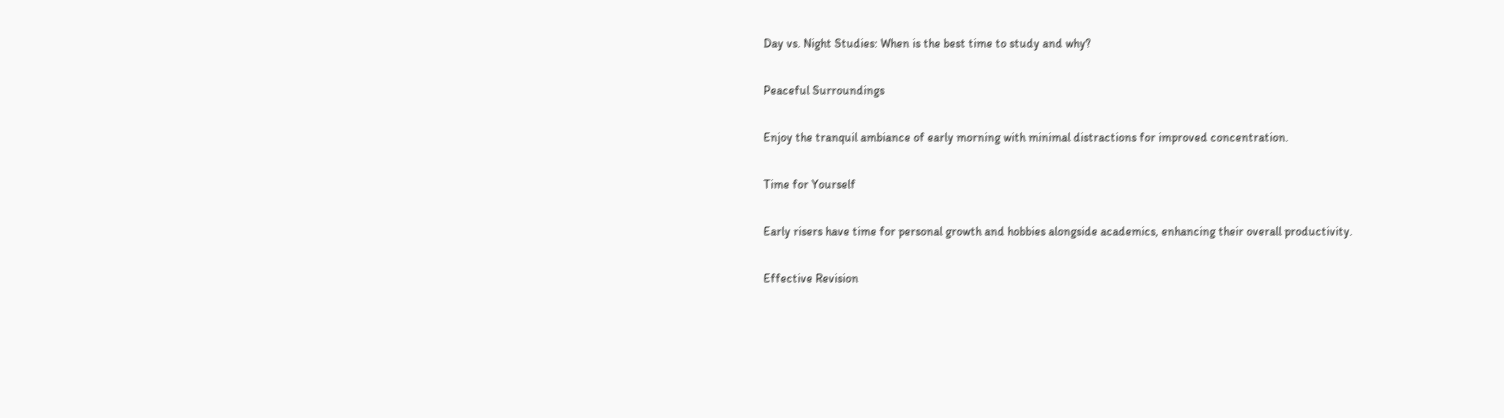Day vs. Night Studies: When is the best time to study and why?

Peaceful Surroundings

Enjoy the tranquil ambiance of early morning with minimal distractions for improved concentration.

Time for Yourself

Early risers have time for personal growth and hobbies alongside academics, enhancing their overall productivity.

Effective Revision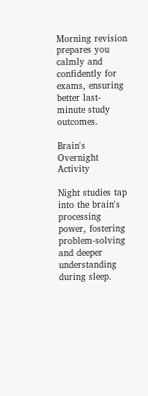Morning revision prepares you calmly and confidently for exams, ensuring better last-minute study outcomes.

Brain's Overnight Activity

Night studies tap into the brain's processing power, fostering problem-solving and deeper understanding during sleep.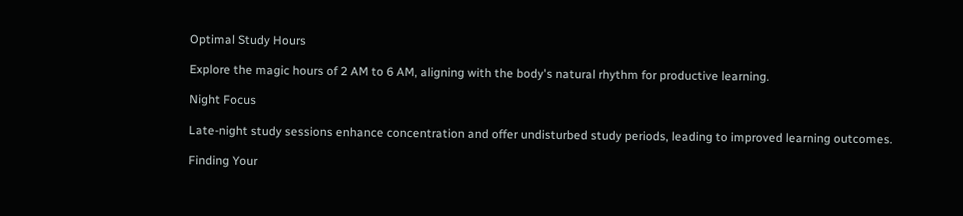Optimal Study Hours

Explore the magic hours of 2 AM to 6 AM, aligning with the body's natural rhythm for productive learning.

Night Focus

Late-night study sessions enhance concentration and offer undisturbed study periods, leading to improved learning outcomes.

Finding Your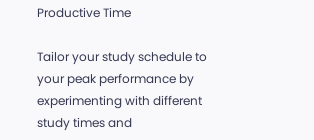Productive Time

Tailor your study schedule to your peak performance by experimenting with different study times and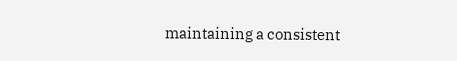maintaining a consistent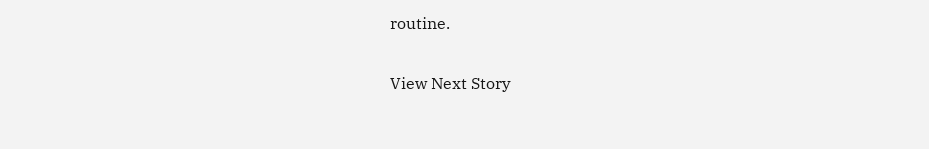routine.

View Next Story